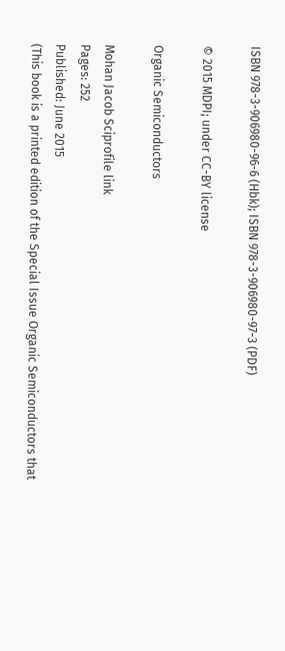ISBN 978-3-906980-96-6 (Hbk); ISBN 978-3-906980-97-3 (PDF)

© 2015 MDPI; under CC-BY license

Organic Semiconductors

Mohan Jacob Sciprofile link
Pages: 252
Published: June 2015
(This book is a printed edition of the Special Issue Organic Semiconductors that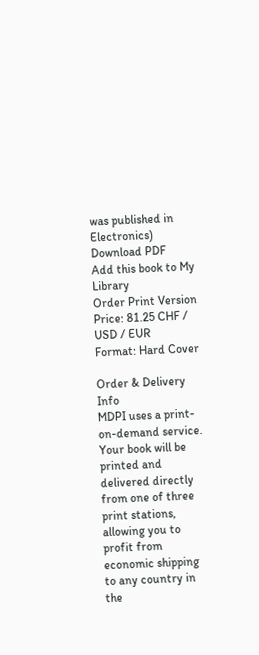was published in Electronics)
Download PDF
Add this book to My Library
Order Print Version
Price: 81.25 CHF / USD / EUR
Format: Hard Cover

Order & Delivery Info
MDPI uses a print-on-demand service. Your book will be printed and delivered directly from one of three print stations, allowing you to profit from economic shipping to any country in the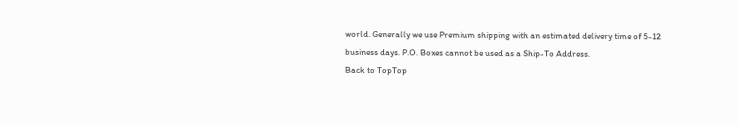world. Generally we use Premium shipping with an estimated delivery time of 5-12 business days. P.O. Boxes cannot be used as a Ship-To Address.
Back to TopTop